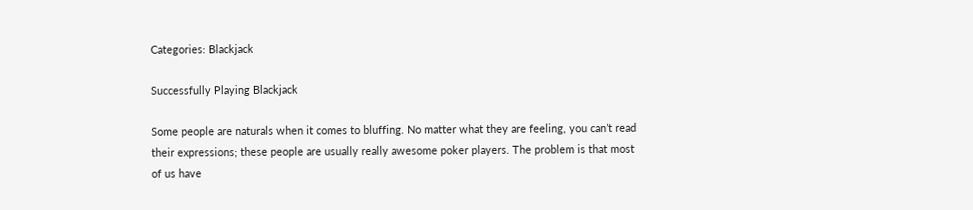Categories: Blackjack

Successfully Playing Blackjack

Some people are naturals when it comes to bluffing. No matter what they are feeling, you can’t read their expressions; these people are usually really awesome poker players. The problem is that most of us have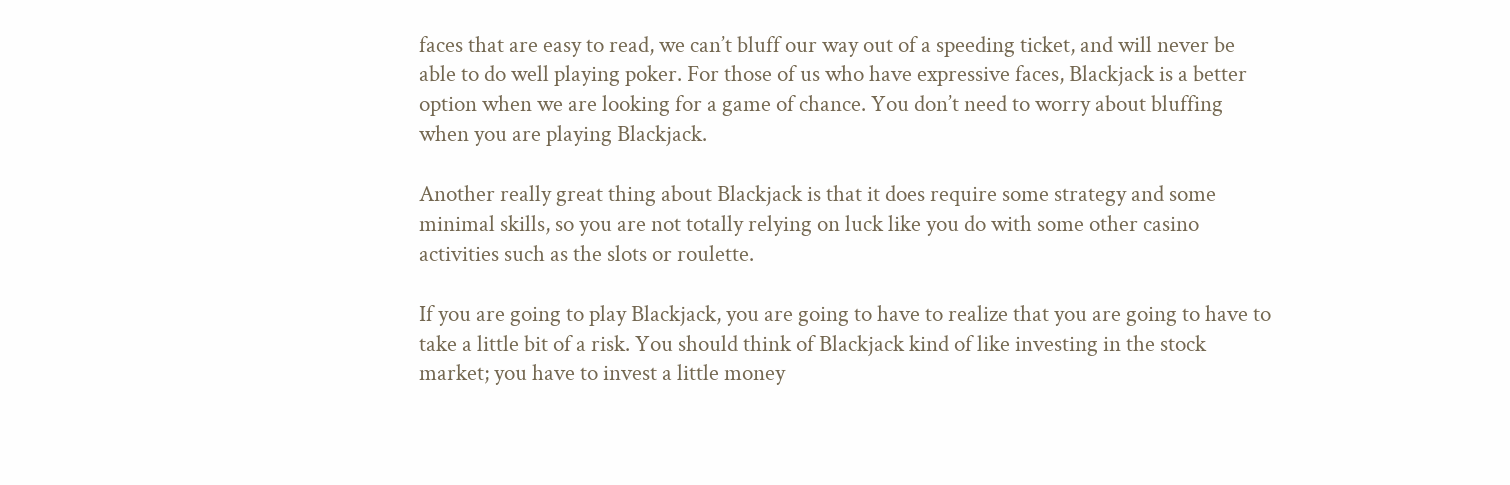faces that are easy to read, we can’t bluff our way out of a speeding ticket, and will never be able to do well playing poker. For those of us who have expressive faces, Blackjack is a better option when we are looking for a game of chance. You don’t need to worry about bluffing when you are playing Blackjack.

Another really great thing about Blackjack is that it does require some strategy and some minimal skills, so you are not totally relying on luck like you do with some other casino activities such as the slots or roulette.

If you are going to play Blackjack, you are going to have to realize that you are going to have to take a little bit of a risk. You should think of Blackjack kind of like investing in the stock market; you have to invest a little money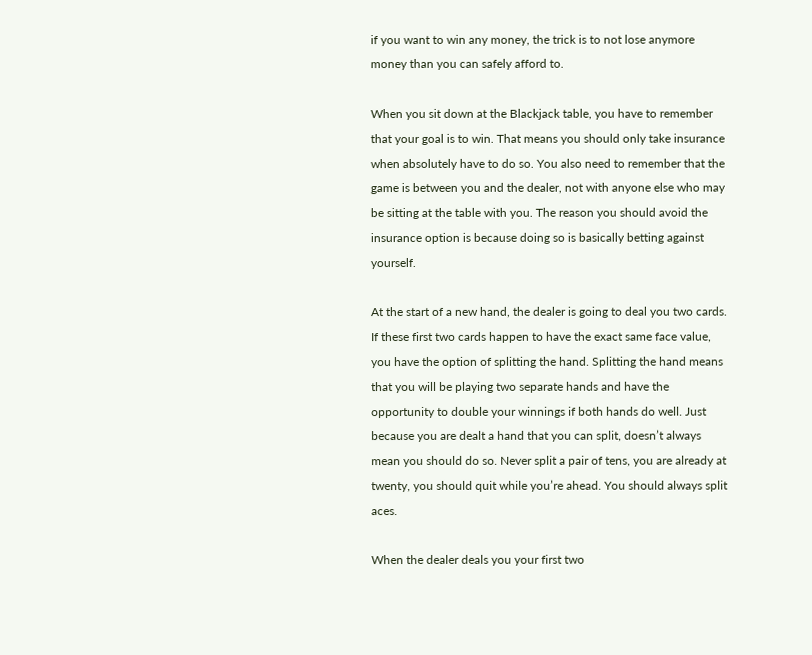if you want to win any money, the trick is to not lose anymore money than you can safely afford to.

When you sit down at the Blackjack table, you have to remember that your goal is to win. That means you should only take insurance when absolutely have to do so. You also need to remember that the game is between you and the dealer, not with anyone else who may be sitting at the table with you. The reason you should avoid the insurance option is because doing so is basically betting against yourself.

At the start of a new hand, the dealer is going to deal you two cards. If these first two cards happen to have the exact same face value, you have the option of splitting the hand. Splitting the hand means that you will be playing two separate hands and have the opportunity to double your winnings if both hands do well. Just because you are dealt a hand that you can split, doesn’t always mean you should do so. Never split a pair of tens, you are already at twenty, you should quit while you’re ahead. You should always split aces.

When the dealer deals you your first two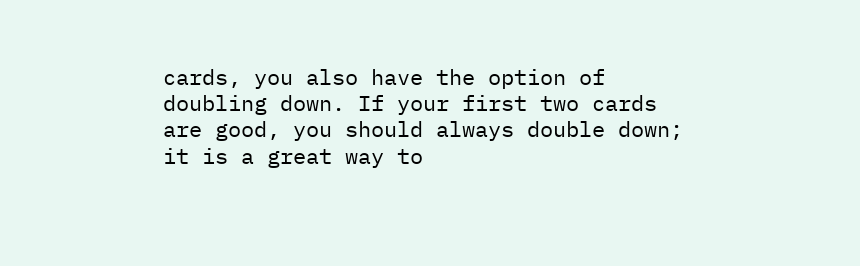cards, you also have the option of doubling down. If your first two cards are good, you should always double down; it is a great way to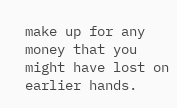make up for any money that you might have lost on earlier hands.